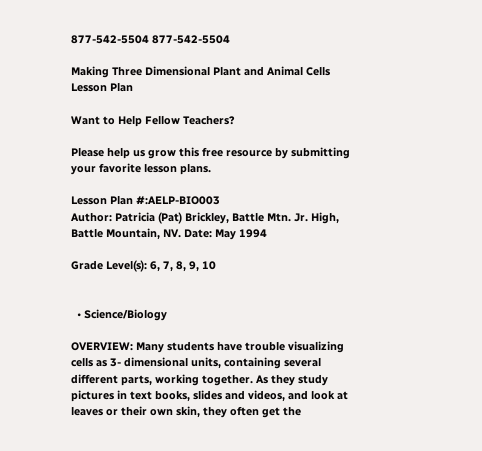877-542-5504 877-542-5504

Making Three Dimensional Plant and Animal Cells Lesson Plan

Want to Help Fellow Teachers?

Please help us grow this free resource by submitting your favorite lesson plans.

Lesson Plan #:AELP-BIO003
Author: Patricia (Pat) Brickley, Battle Mtn. Jr. High, Battle Mountain, NV. Date: May 1994

Grade Level(s): 6, 7, 8, 9, 10


  • Science/Biology

OVERVIEW: Many students have trouble visualizing cells as 3- dimensional units, containing several different parts, working together. As they study pictures in text books, slides and videos, and look at leaves or their own skin, they often get the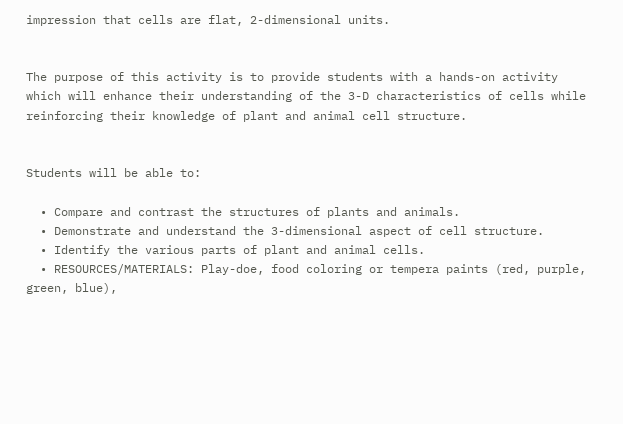impression that cells are flat, 2-dimensional units.


The purpose of this activity is to provide students with a hands-on activity which will enhance their understanding of the 3-D characteristics of cells while reinforcing their knowledge of plant and animal cell structure.


Students will be able to:

  • Compare and contrast the structures of plants and animals.
  • Demonstrate and understand the 3-dimensional aspect of cell structure.
  • Identify the various parts of plant and animal cells.
  • RESOURCES/MATERIALS: Play-doe, food coloring or tempera paints (red, purple, green, blue),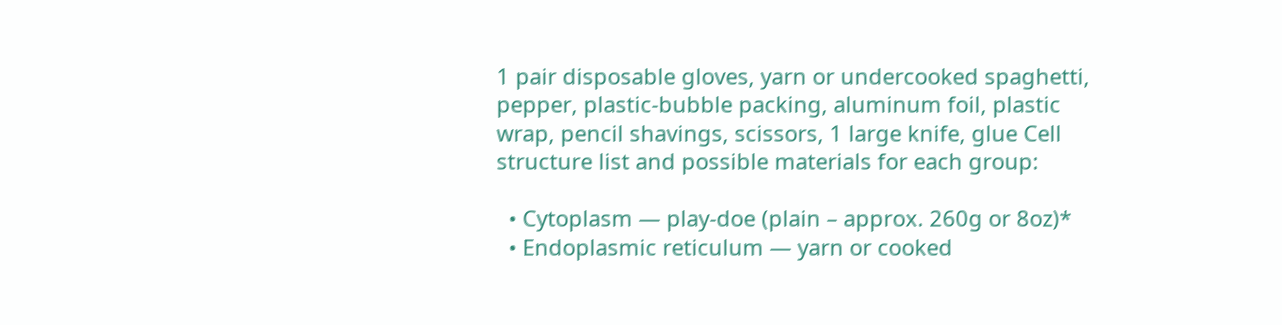1 pair disposable gloves, yarn or undercooked spaghetti, pepper, plastic-bubble packing, aluminum foil, plastic wrap, pencil shavings, scissors, 1 large knife, glue Cell structure list and possible materials for each group:

  • Cytoplasm — play-doe (plain – approx. 260g or 8oz)*
  • Endoplasmic reticulum — yarn or cooked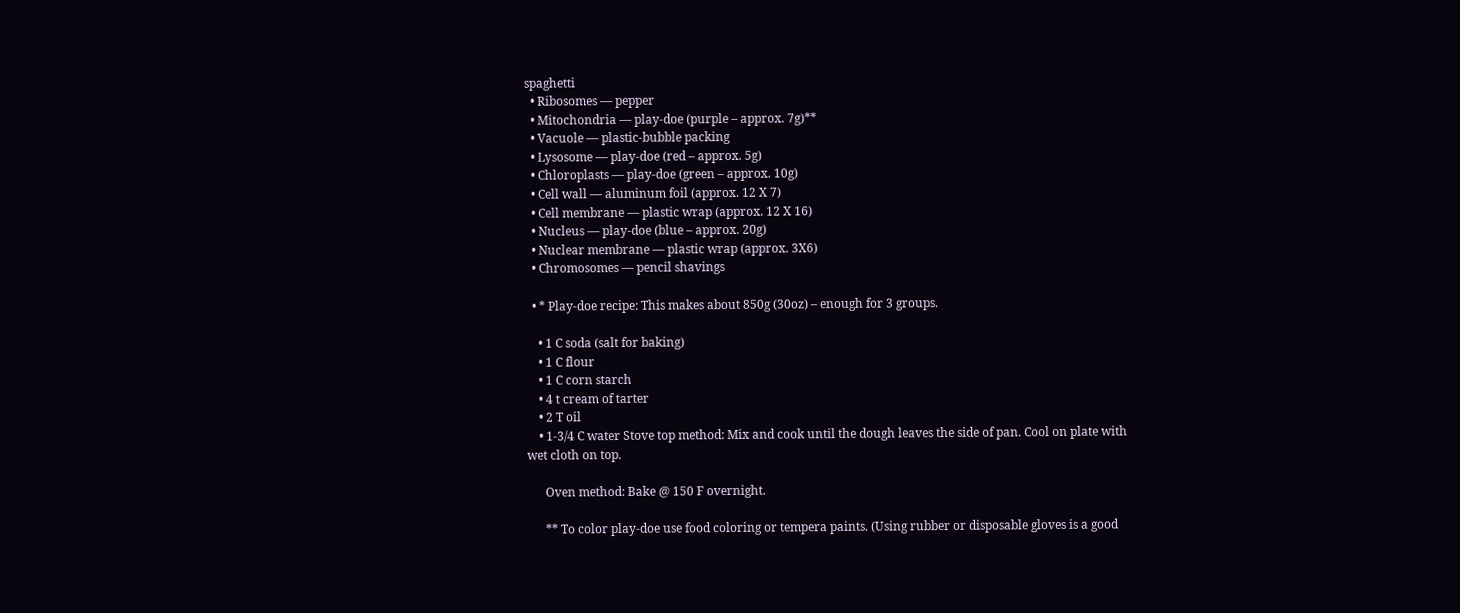spaghetti
  • Ribosomes — pepper
  • Mitochondria — play-doe (purple – approx. 7g)**
  • Vacuole — plastic-bubble packing
  • Lysosome — play-doe (red – approx. 5g)
  • Chloroplasts — play-doe (green – approx. 10g)
  • Cell wall — aluminum foil (approx. 12 X 7)
  • Cell membrane — plastic wrap (approx. 12 X 16)
  • Nucleus — play-doe (blue – approx. 20g)
  • Nuclear membrane — plastic wrap (approx. 3X6)
  • Chromosomes — pencil shavings

  • * Play-doe recipe: This makes about 850g (30oz) – enough for 3 groups.

    • 1 C soda (salt for baking)
    • 1 C flour
    • 1 C corn starch
    • 4 t cream of tarter
    • 2 T oil
    • 1-3/4 C water Stove top method: Mix and cook until the dough leaves the side of pan. Cool on plate with wet cloth on top.

      Oven method: Bake @ 150 F overnight.

      ** To color play-doe use food coloring or tempera paints. (Using rubber or disposable gloves is a good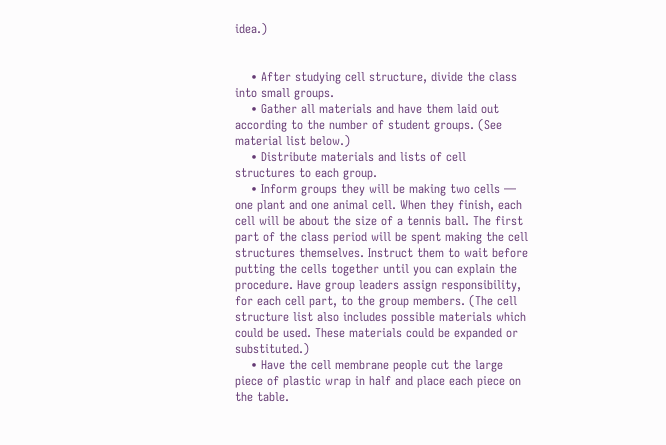idea.)


    • After studying cell structure, divide the class into small groups.
    • Gather all materials and have them laid out according to the number of student groups. (See material list below.)
    • Distribute materials and lists of cell structures to each group.
    • Inform groups they will be making two cells — one plant and one animal cell. When they finish, each cell will be about the size of a tennis ball. The first part of the class period will be spent making the cell structures themselves. Instruct them to wait before putting the cells together until you can explain the procedure. Have group leaders assign responsibility, for each cell part, to the group members. (The cell structure list also includes possible materials which could be used. These materials could be expanded or substituted.)
    • Have the cell membrane people cut the large piece of plastic wrap in half and place each piece on the table.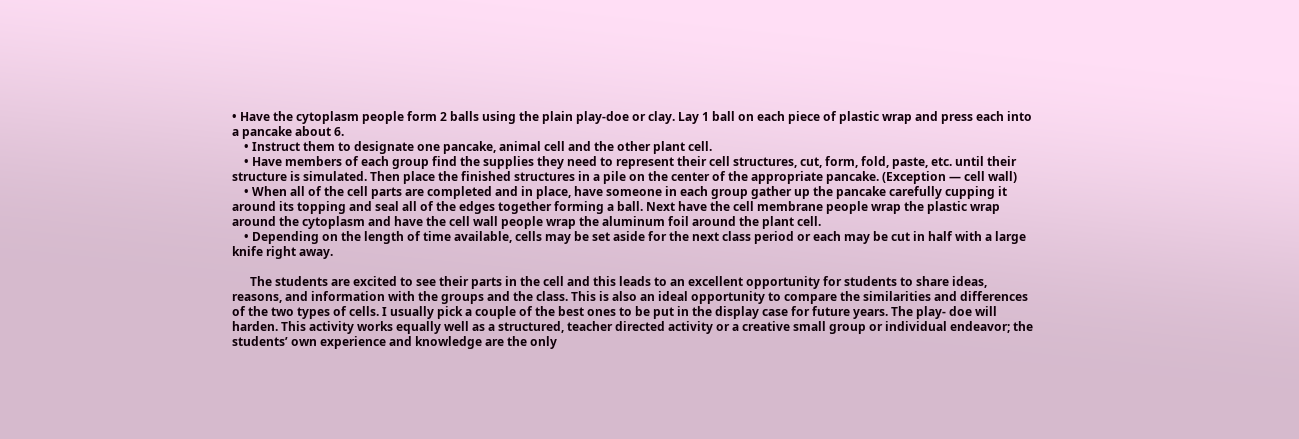• Have the cytoplasm people form 2 balls using the plain play-doe or clay. Lay 1 ball on each piece of plastic wrap and press each into a pancake about 6.
    • Instruct them to designate one pancake, animal cell and the other plant cell.
    • Have members of each group find the supplies they need to represent their cell structures, cut, form, fold, paste, etc. until their structure is simulated. Then place the finished structures in a pile on the center of the appropriate pancake. (Exception — cell wall)
    • When all of the cell parts are completed and in place, have someone in each group gather up the pancake carefully cupping it around its topping and seal all of the edges together forming a ball. Next have the cell membrane people wrap the plastic wrap around the cytoplasm and have the cell wall people wrap the aluminum foil around the plant cell.
    • Depending on the length of time available, cells may be set aside for the next class period or each may be cut in half with a large knife right away.

      The students are excited to see their parts in the cell and this leads to an excellent opportunity for students to share ideas, reasons, and information with the groups and the class. This is also an ideal opportunity to compare the similarities and differences of the two types of cells. I usually pick a couple of the best ones to be put in the display case for future years. The play- doe will harden. This activity works equally well as a structured, teacher directed activity or a creative small group or individual endeavor; the students’ own experience and knowledge are the only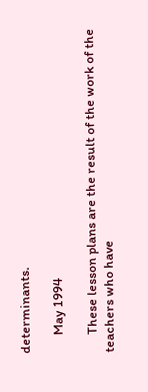determinants.

      May 1994

      These lesson plans are the result of the work of the teachers who have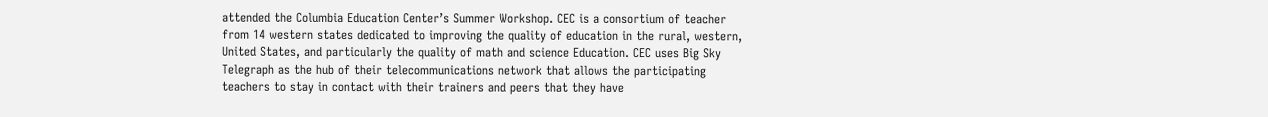attended the Columbia Education Center’s Summer Workshop. CEC is a consortium of teacher from 14 western states dedicated to improving the quality of education in the rural, western, United States, and particularly the quality of math and science Education. CEC uses Big Sky Telegraph as the hub of their telecommunications network that allows the participating teachers to stay in contact with their trainers and peers that they have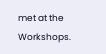met at the Workshops.